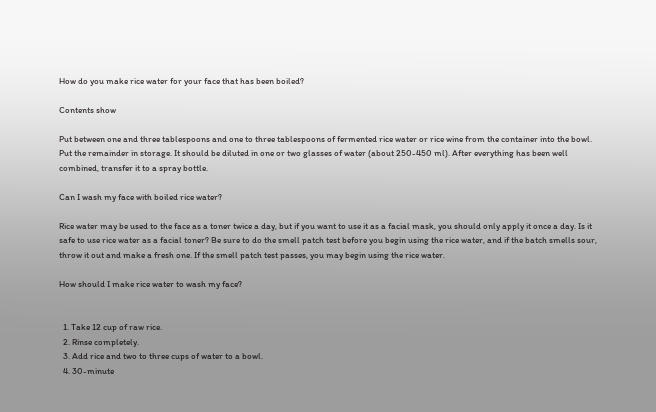How do you make rice water for your face that has been boiled?

Contents show

Put between one and three tablespoons and one to three tablespoons of fermented rice water or rice wine from the container into the bowl. Put the remainder in storage. It should be diluted in one or two glasses of water (about 250-450 ml). After everything has been well combined, transfer it to a spray bottle.

Can I wash my face with boiled rice water?

Rice water may be used to the face as a toner twice a day, but if you want to use it as a facial mask, you should only apply it once a day. Is it safe to use rice water as a facial toner? Be sure to do the smell patch test before you begin using the rice water, and if the batch smells sour, throw it out and make a fresh one. If the smell patch test passes, you may begin using the rice water.

How should I make rice water to wash my face?


  1. Take 12 cup of raw rice.
  2. Rinse completely.
  3. Add rice and two to three cups of water to a bowl.
  4. 30-minute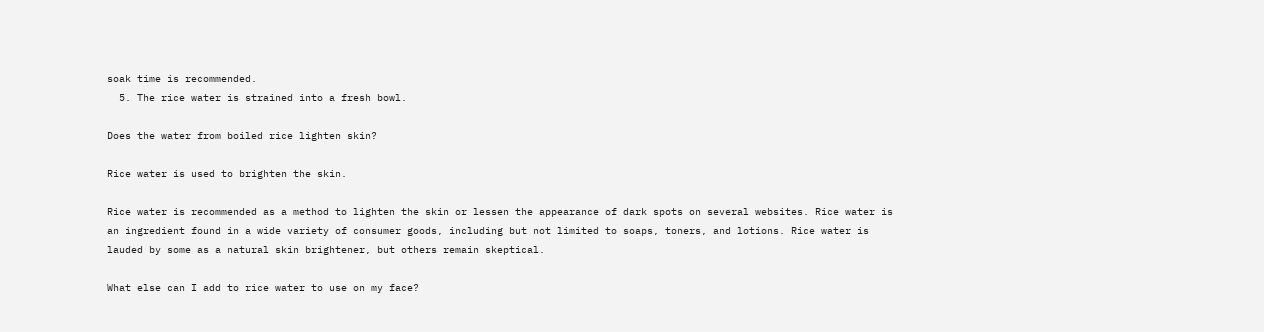soak time is recommended.
  5. The rice water is strained into a fresh bowl.

Does the water from boiled rice lighten skin?

Rice water is used to brighten the skin.

Rice water is recommended as a method to lighten the skin or lessen the appearance of dark spots on several websites. Rice water is an ingredient found in a wide variety of consumer goods, including but not limited to soaps, toners, and lotions. Rice water is lauded by some as a natural skin brightener, but others remain skeptical.

What else can I add to rice water to use on my face?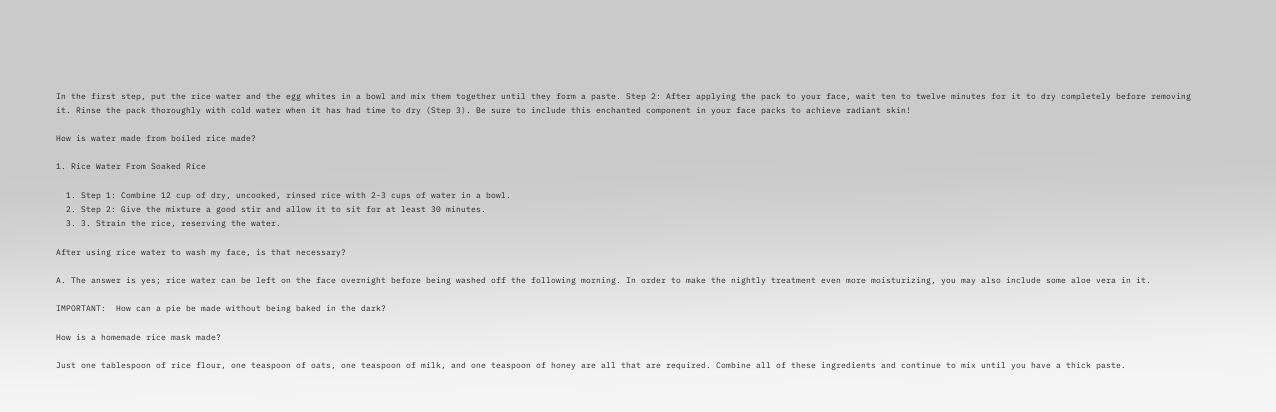In the first step, put the rice water and the egg whites in a bowl and mix them together until they form a paste. Step 2: After applying the pack to your face, wait ten to twelve minutes for it to dry completely before removing it. Rinse the pack thoroughly with cold water when it has had time to dry (Step 3). Be sure to include this enchanted component in your face packs to achieve radiant skin!

How is water made from boiled rice made?

1. Rice Water From Soaked Rice

  1. Step 1: Combine 12 cup of dry, uncooked, rinsed rice with 2-3 cups of water in a bowl.
  2. Step 2: Give the mixture a good stir and allow it to sit for at least 30 minutes.
  3. 3. Strain the rice, reserving the water.

After using rice water to wash my face, is that necessary?

A. The answer is yes; rice water can be left on the face overnight before being washed off the following morning. In order to make the nightly treatment even more moisturizing, you may also include some aloe vera in it.

IMPORTANT:  How can a pie be made without being baked in the dark?

How is a homemade rice mask made?

Just one tablespoon of rice flour, one teaspoon of oats, one teaspoon of milk, and one teaspoon of honey are all that are required. Combine all of these ingredients and continue to mix until you have a thick paste.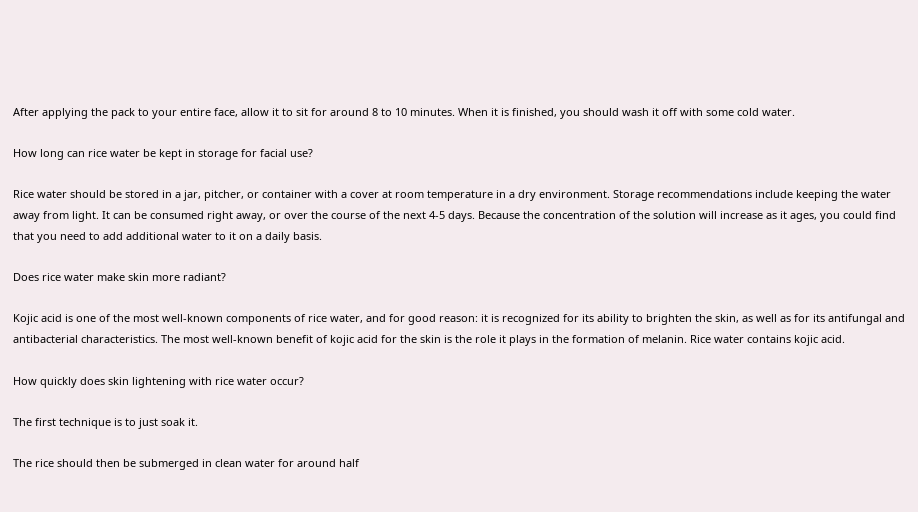After applying the pack to your entire face, allow it to sit for around 8 to 10 minutes. When it is finished, you should wash it off with some cold water.

How long can rice water be kept in storage for facial use?

Rice water should be stored in a jar, pitcher, or container with a cover at room temperature in a dry environment. Storage recommendations include keeping the water away from light. It can be consumed right away, or over the course of the next 4-5 days. Because the concentration of the solution will increase as it ages, you could find that you need to add additional water to it on a daily basis.

Does rice water make skin more radiant?

Kojic acid is one of the most well-known components of rice water, and for good reason: it is recognized for its ability to brighten the skin, as well as for its antifungal and antibacterial characteristics. The most well-known benefit of kojic acid for the skin is the role it plays in the formation of melanin. Rice water contains kojic acid.

How quickly does skin lightening with rice water occur?

The first technique is to just soak it.

The rice should then be submerged in clean water for around half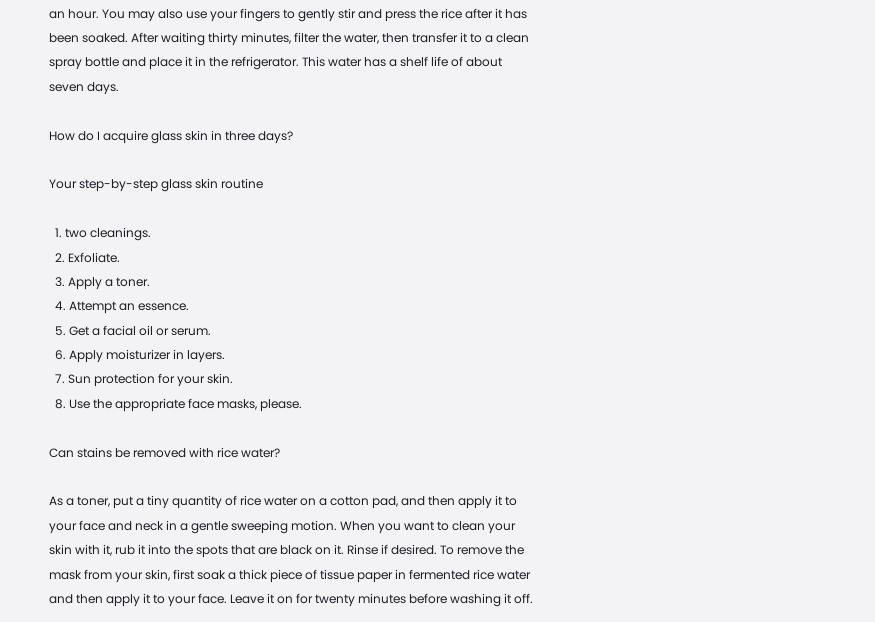an hour. You may also use your fingers to gently stir and press the rice after it has been soaked. After waiting thirty minutes, filter the water, then transfer it to a clean spray bottle and place it in the refrigerator. This water has a shelf life of about seven days.

How do I acquire glass skin in three days?

Your step-by-step glass skin routine

  1. two cleanings.
  2. Exfoliate.
  3. Apply a toner.
  4. Attempt an essence.
  5. Get a facial oil or serum.
  6. Apply moisturizer in layers.
  7. Sun protection for your skin.
  8. Use the appropriate face masks, please.

Can stains be removed with rice water?

As a toner, put a tiny quantity of rice water on a cotton pad, and then apply it to your face and neck in a gentle sweeping motion. When you want to clean your skin with it, rub it into the spots that are black on it. Rinse if desired. To remove the mask from your skin, first soak a thick piece of tissue paper in fermented rice water and then apply it to your face. Leave it on for twenty minutes before washing it off.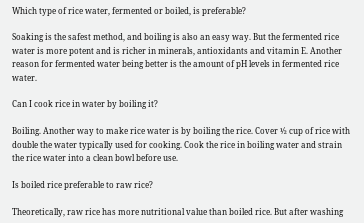Which type of rice water, fermented or boiled, is preferable?

Soaking is the safest method, and boiling is also an easy way. But the fermented rice water is more potent and is richer in minerals, antioxidants and vitamin E. Another reason for fermented water being better is the amount of pH levels in fermented rice water.

Can I cook rice in water by boiling it?

Boiling. Another way to make rice water is by boiling the rice. Cover ½ cup of rice with double the water typically used for cooking. Cook the rice in boiling water and strain the rice water into a clean bowl before use.

Is boiled rice preferable to raw rice?

Theoretically, raw rice has more nutritional value than boiled rice. But after washing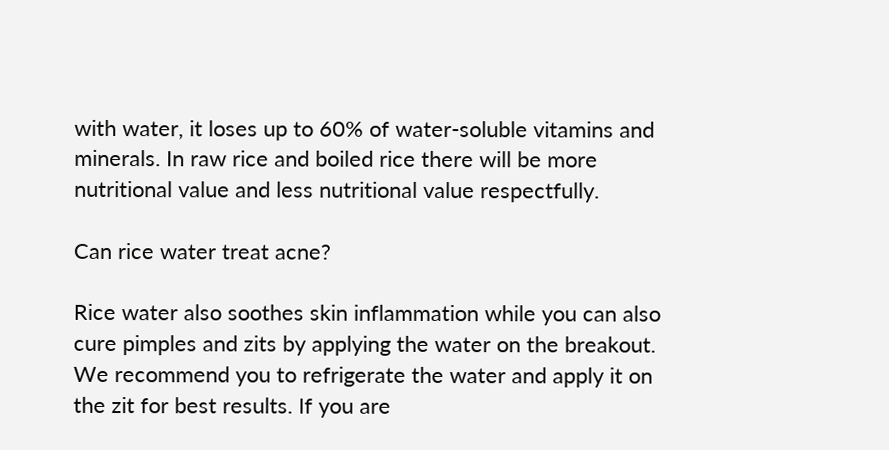with water, it loses up to 60% of water-soluble vitamins and minerals. In raw rice and boiled rice there will be more nutritional value and less nutritional value respectfully.

Can rice water treat acne?

Rice water also soothes skin inflammation while you can also cure pimples and zits by applying the water on the breakout. We recommend you to refrigerate the water and apply it on the zit for best results. If you are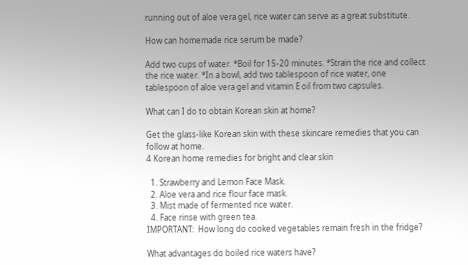running out of aloe vera gel, rice water can serve as a great substitute.

How can homemade rice serum be made?

Add two cups of water. *Boil for 15-20 minutes. *Strain the rice and collect the rice water. *In a bowl, add two tablespoon of rice water, one tablespoon of aloe vera gel and vitamin E oil from two capsules.

What can I do to obtain Korean skin at home?

Get the glass-like Korean skin with these skincare remedies that you can follow at home.
4 Korean home remedies for bright and clear skin

  1. Strawberry and Lemon Face Mask.
  2. Aloe vera and rice flour face mask.
  3. Mist made of fermented rice water.
  4. Face rinse with green tea.
IMPORTANT:  How long do cooked vegetables remain fresh in the fridge?

What advantages do boiled rice waters have?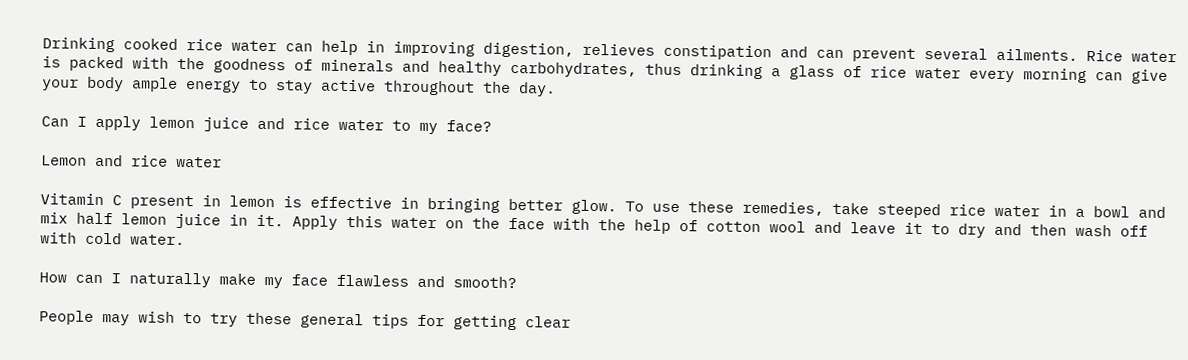Drinking cooked rice water can help in improving digestion, relieves constipation and can prevent several ailments. Rice water is packed with the goodness of minerals and healthy carbohydrates, thus drinking a glass of rice water every morning can give your body ample energy to stay active throughout the day.

Can I apply lemon juice and rice water to my face?

Lemon and rice water

Vitamin C present in lemon is effective in bringing better glow. To use these remedies, take steeped rice water in a bowl and mix half lemon juice in it. Apply this water on the face with the help of cotton wool and leave it to dry and then wash off with cold water.

How can I naturally make my face flawless and smooth?

People may wish to try these general tips for getting clear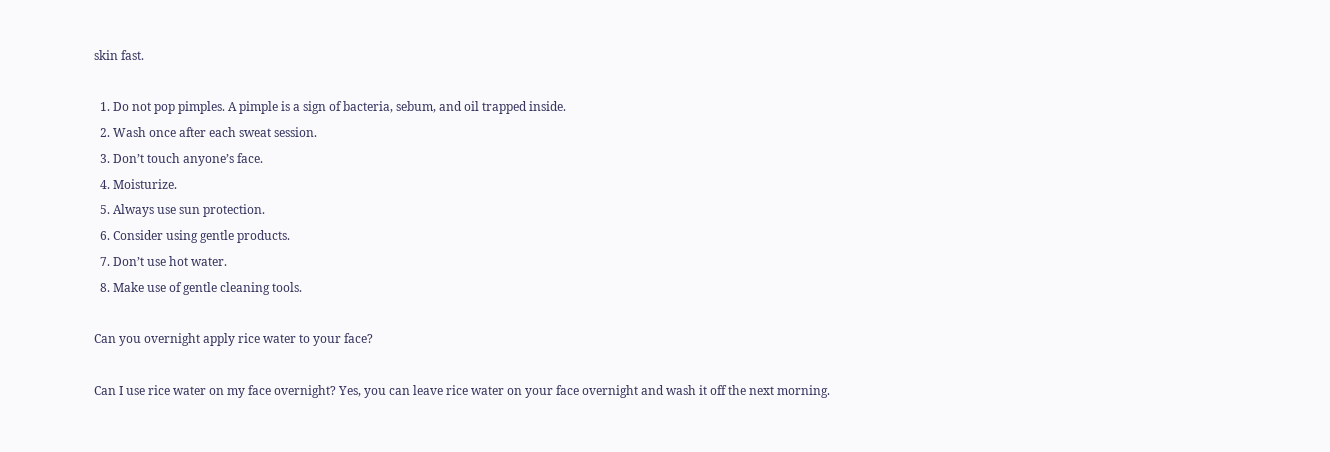skin fast.

  1. Do not pop pimples. A pimple is a sign of bacteria, sebum, and oil trapped inside.
  2. Wash once after each sweat session.
  3. Don’t touch anyone’s face.
  4. Moisturize.
  5. Always use sun protection.
  6. Consider using gentle products.
  7. Don’t use hot water.
  8. Make use of gentle cleaning tools.

Can you overnight apply rice water to your face?

Can I use rice water on my face overnight? Yes, you can leave rice water on your face overnight and wash it off the next morning.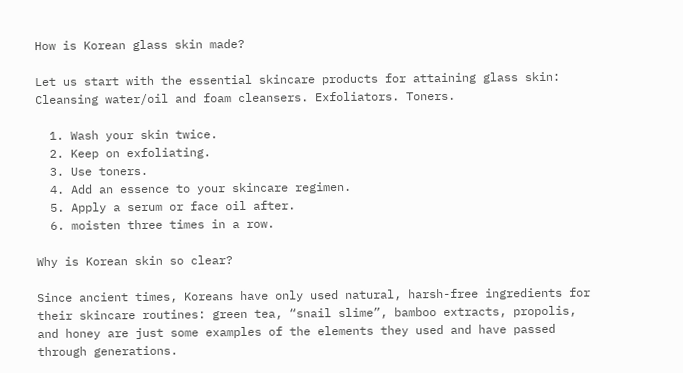How is Korean glass skin made?

Let us start with the essential skincare products for attaining glass skin: Cleansing water/oil and foam cleansers. Exfoliators. Toners.

  1. Wash your skin twice.
  2. Keep on exfoliating.
  3. Use toners.
  4. Add an essence to your skincare regimen.
  5. Apply a serum or face oil after.
  6. moisten three times in a row.

Why is Korean skin so clear?

Since ancient times, Koreans have only used natural, harsh-free ingredients for their skincare routines: green tea, “snail slime”, bamboo extracts, propolis, and honey are just some examples of the elements they used and have passed through generations.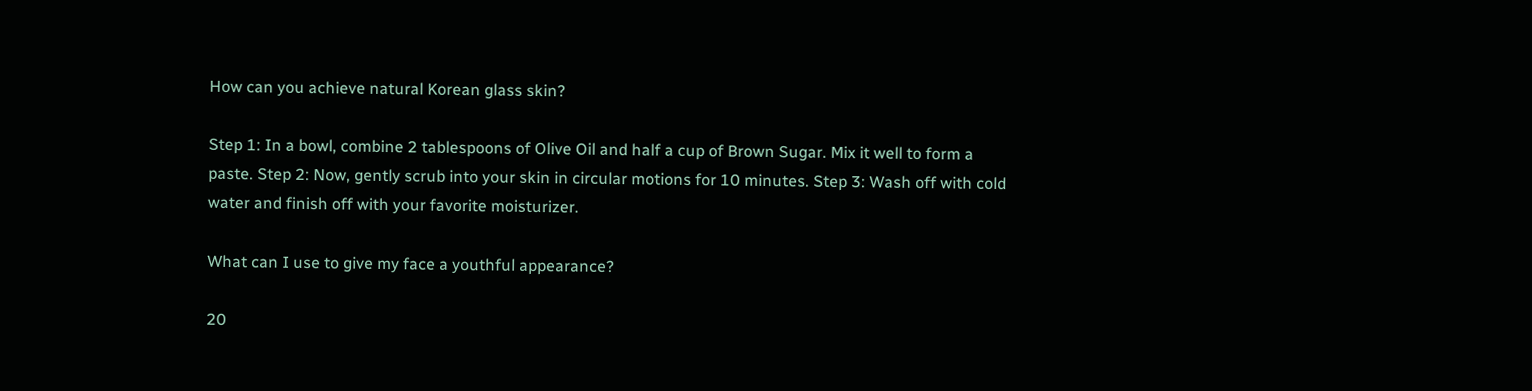How can you achieve natural Korean glass skin?

Step 1: In a bowl, combine 2 tablespoons of Olive Oil and half a cup of Brown Sugar. Mix it well to form a paste. Step 2: Now, gently scrub into your skin in circular motions for 10 minutes. Step 3: Wash off with cold water and finish off with your favorite moisturizer.

What can I use to give my face a youthful appearance?

20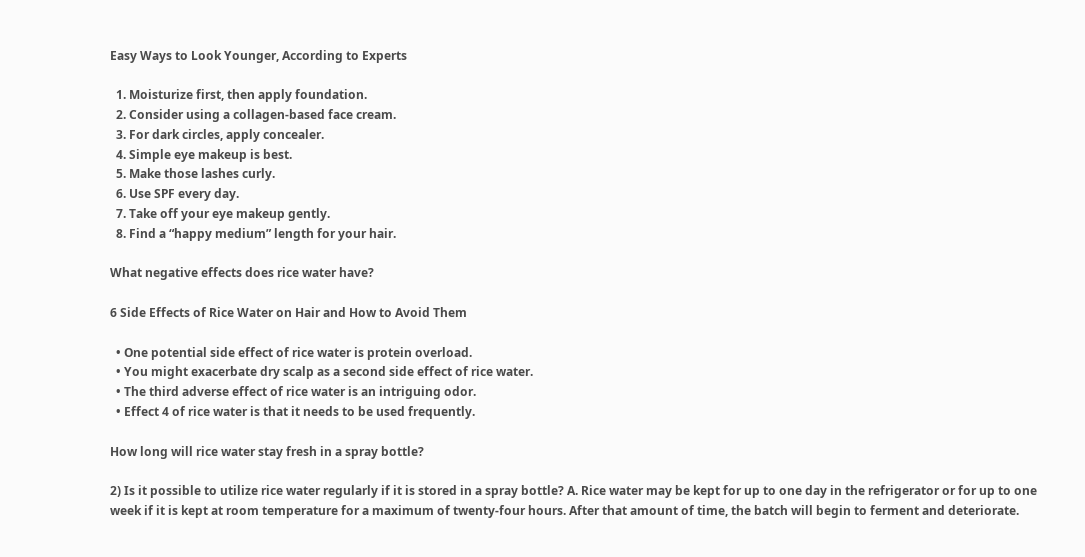Easy Ways to Look Younger, According to Experts

  1. Moisturize first, then apply foundation.
  2. Consider using a collagen-based face cream.
  3. For dark circles, apply concealer.
  4. Simple eye makeup is best.
  5. Make those lashes curly.
  6. Use SPF every day.
  7. Take off your eye makeup gently.
  8. Find a “happy medium” length for your hair.

What negative effects does rice water have?

6 Side Effects of Rice Water on Hair and How to Avoid Them

  • One potential side effect of rice water is protein overload.
  • You might exacerbate dry scalp as a second side effect of rice water.
  • The third adverse effect of rice water is an intriguing odor.
  • Effect 4 of rice water is that it needs to be used frequently.

How long will rice water stay fresh in a spray bottle?

2) Is it possible to utilize rice water regularly if it is stored in a spray bottle? A. Rice water may be kept for up to one day in the refrigerator or for up to one week if it is kept at room temperature for a maximum of twenty-four hours. After that amount of time, the batch will begin to ferment and deteriorate.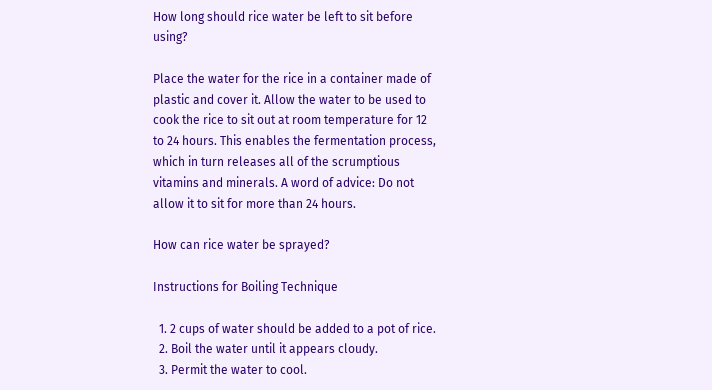How long should rice water be left to sit before using?

Place the water for the rice in a container made of plastic and cover it. Allow the water to be used to cook the rice to sit out at room temperature for 12 to 24 hours. This enables the fermentation process, which in turn releases all of the scrumptious vitamins and minerals. A word of advice: Do not allow it to sit for more than 24 hours.

How can rice water be sprayed?

Instructions for Boiling Technique

  1. 2 cups of water should be added to a pot of rice.
  2. Boil the water until it appears cloudy.
  3. Permit the water to cool.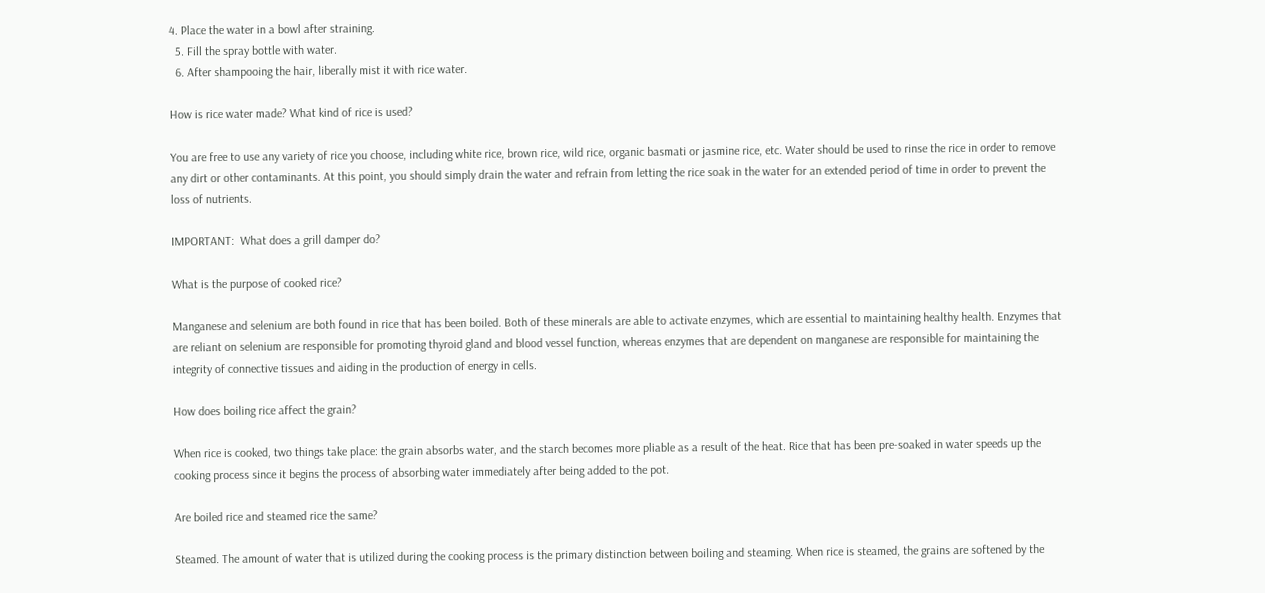4. Place the water in a bowl after straining.
  5. Fill the spray bottle with water.
  6. After shampooing the hair, liberally mist it with rice water.

How is rice water made? What kind of rice is used?

You are free to use any variety of rice you choose, including white rice, brown rice, wild rice, organic basmati or jasmine rice, etc. Water should be used to rinse the rice in order to remove any dirt or other contaminants. At this point, you should simply drain the water and refrain from letting the rice soak in the water for an extended period of time in order to prevent the loss of nutrients.

IMPORTANT:  What does a grill damper do?

What is the purpose of cooked rice?

Manganese and selenium are both found in rice that has been boiled. Both of these minerals are able to activate enzymes, which are essential to maintaining healthy health. Enzymes that are reliant on selenium are responsible for promoting thyroid gland and blood vessel function, whereas enzymes that are dependent on manganese are responsible for maintaining the integrity of connective tissues and aiding in the production of energy in cells.

How does boiling rice affect the grain?

When rice is cooked, two things take place: the grain absorbs water, and the starch becomes more pliable as a result of the heat. Rice that has been pre-soaked in water speeds up the cooking process since it begins the process of absorbing water immediately after being added to the pot.

Are boiled rice and steamed rice the same?

Steamed. The amount of water that is utilized during the cooking process is the primary distinction between boiling and steaming. When rice is steamed, the grains are softened by the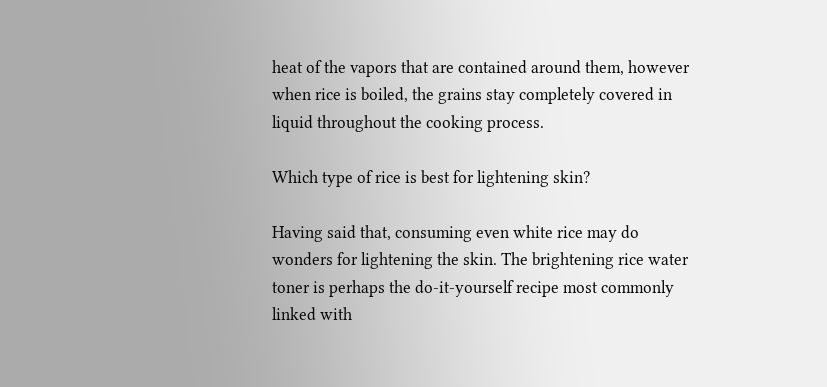heat of the vapors that are contained around them, however when rice is boiled, the grains stay completely covered in liquid throughout the cooking process.

Which type of rice is best for lightening skin?

Having said that, consuming even white rice may do wonders for lightening the skin. The brightening rice water toner is perhaps the do-it-yourself recipe most commonly linked with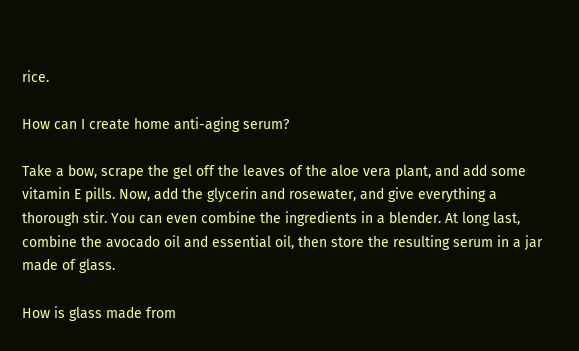rice.

How can I create home anti-aging serum?

Take a bow, scrape the gel off the leaves of the aloe vera plant, and add some vitamin E pills. Now, add the glycerin and rosewater, and give everything a thorough stir. You can even combine the ingredients in a blender. At long last, combine the avocado oil and essential oil, then store the resulting serum in a jar made of glass.

How is glass made from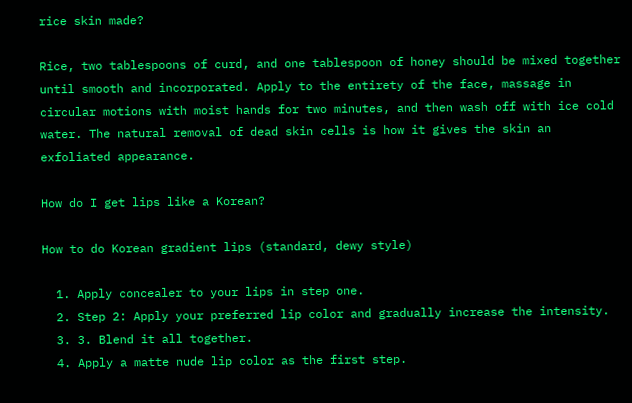rice skin made?

Rice, two tablespoons of curd, and one tablespoon of honey should be mixed together until smooth and incorporated. Apply to the entirety of the face, massage in circular motions with moist hands for two minutes, and then wash off with ice cold water. The natural removal of dead skin cells is how it gives the skin an exfoliated appearance.

How do I get lips like a Korean?

How to do Korean gradient lips (standard, dewy style)

  1. Apply concealer to your lips in step one.
  2. Step 2: Apply your preferred lip color and gradually increase the intensity.
  3. 3. Blend it all together.
  4. Apply a matte nude lip color as the first step.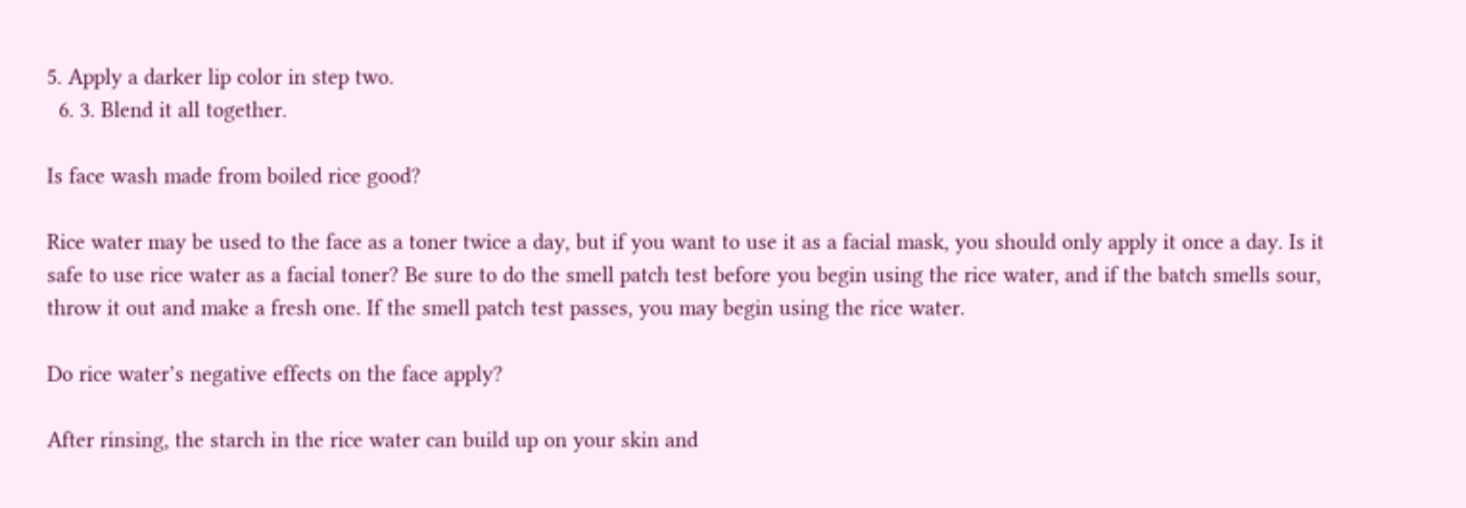5. Apply a darker lip color in step two.
  6. 3. Blend it all together.

Is face wash made from boiled rice good?

Rice water may be used to the face as a toner twice a day, but if you want to use it as a facial mask, you should only apply it once a day. Is it safe to use rice water as a facial toner? Be sure to do the smell patch test before you begin using the rice water, and if the batch smells sour, throw it out and make a fresh one. If the smell patch test passes, you may begin using the rice water.

Do rice water’s negative effects on the face apply?

After rinsing, the starch in the rice water can build up on your skin and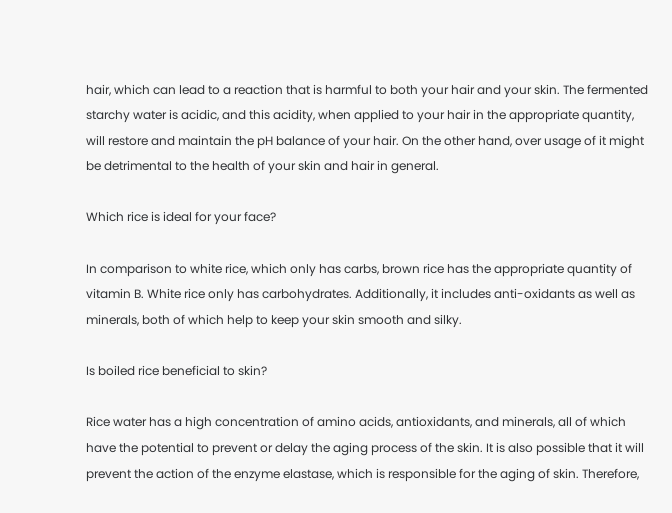hair, which can lead to a reaction that is harmful to both your hair and your skin. The fermented starchy water is acidic, and this acidity, when applied to your hair in the appropriate quantity, will restore and maintain the pH balance of your hair. On the other hand, over usage of it might be detrimental to the health of your skin and hair in general.

Which rice is ideal for your face?

In comparison to white rice, which only has carbs, brown rice has the appropriate quantity of vitamin B. White rice only has carbohydrates. Additionally, it includes anti-oxidants as well as minerals, both of which help to keep your skin smooth and silky.

Is boiled rice beneficial to skin?

Rice water has a high concentration of amino acids, antioxidants, and minerals, all of which have the potential to prevent or delay the aging process of the skin. It is also possible that it will prevent the action of the enzyme elastase, which is responsible for the aging of skin. Therefore,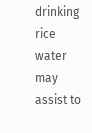drinking rice water may assist to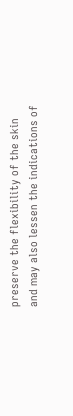preserve the flexibility of the skin and may also lessen the indications of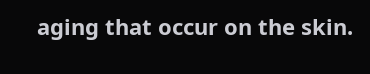aging that occur on the skin.